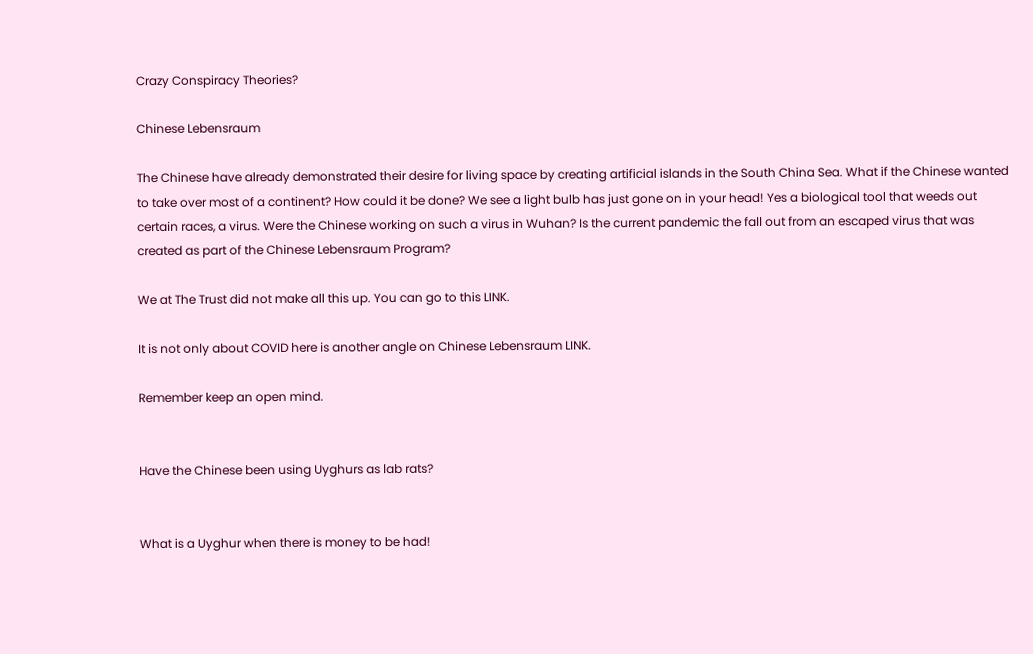Crazy Conspiracy Theories?

Chinese Lebensraum

The Chinese have already demonstrated their desire for living space by creating artificial islands in the South China Sea. What if the Chinese wanted to take over most of a continent? How could it be done? We see a light bulb has just gone on in your head! Yes a biological tool that weeds out certain races, a virus. Were the Chinese working on such a virus in Wuhan? Is the current pandemic the fall out from an escaped virus that was created as part of the Chinese Lebensraum Program?

We at The Trust did not make all this up. You can go to this LINK.

It is not only about COVID here is another angle on Chinese Lebensraum LINK.

Remember keep an open mind.


Have the Chinese been using Uyghurs as lab rats?


What is a Uyghur when there is money to be had!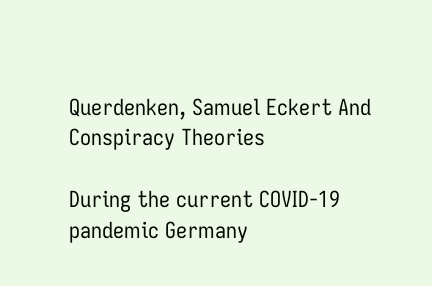Querdenken, Samuel Eckert And Conspiracy Theories

During the current COVID-19 pandemic Germany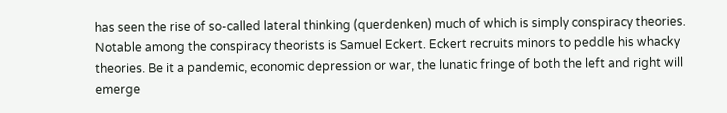has seen the rise of so-called lateral thinking (querdenken) much of which is simply conspiracy theories. Notable among the conspiracy theorists is Samuel Eckert. Eckert recruits minors to peddle his whacky theories. Be it a pandemic, economic depression or war, the lunatic fringe of both the left and right will emerge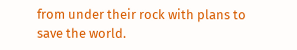from under their rock with plans to save the world.